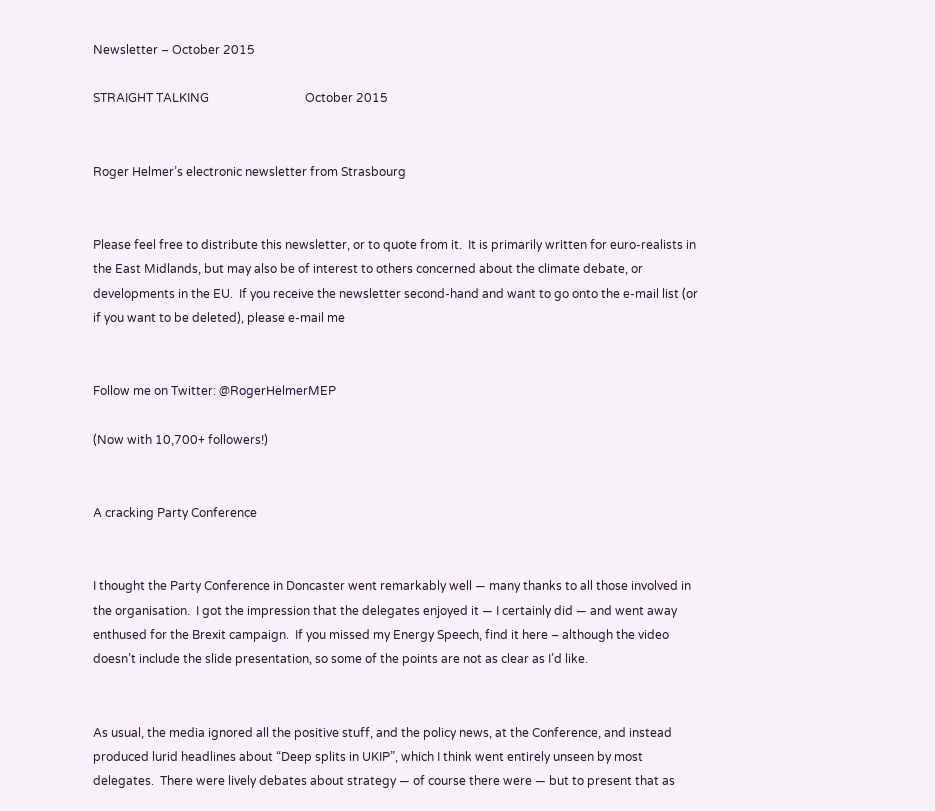Newsletter – October 2015

STRAIGHT TALKING                                October 2015


Roger Helmer’s electronic newsletter from Strasbourg


Please feel free to distribute this newsletter, or to quote from it.  It is primarily written for euro-realists in the East Midlands, but may also be of interest to others concerned about the climate debate, or developments in the EU.  If you receive the newsletter second-hand and want to go onto the e-mail list (or if you want to be deleted), please e-mail me


Follow me on Twitter: @RogerHelmerMEP

(Now with 10,700+ followers!)


A cracking Party Conference


I thought the Party Conference in Doncaster went remarkably well — many thanks to all those involved in the organisation.  I got the impression that the delegates enjoyed it — I certainly did — and went away enthused for the Brexit campaign.  If you missed my Energy Speech, find it here – although the video doesn’t include the slide presentation, so some of the points are not as clear as I’d like.


As usual, the media ignored all the positive stuff, and the policy news, at the Conference, and instead produced lurid headlines about “Deep splits in UKIP”, which I think went entirely unseen by most delegates.  There were lively debates about strategy — of course there were — but to present that as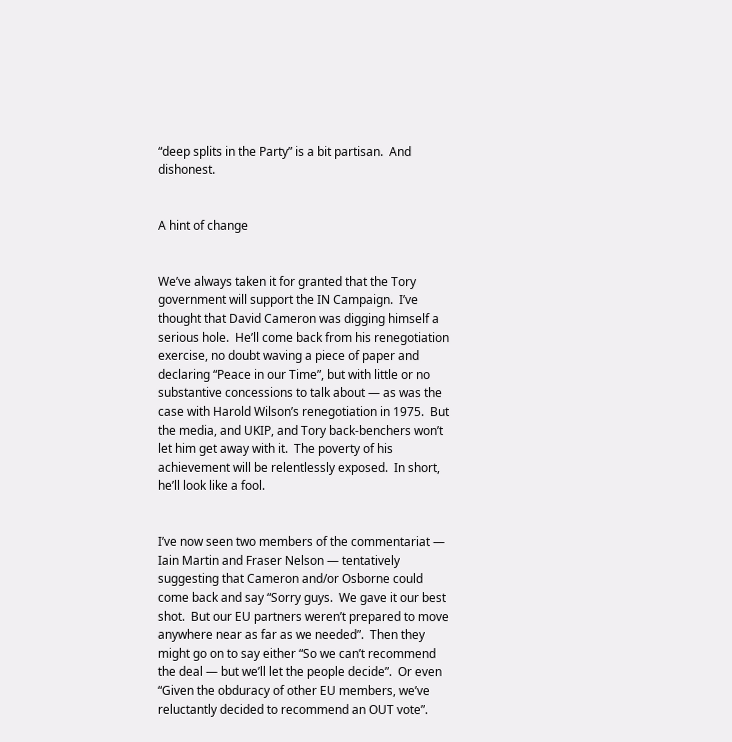“deep splits in the Party” is a bit partisan.  And dishonest.


A hint of change


We’ve always taken it for granted that the Tory government will support the IN Campaign.  I’ve thought that David Cameron was digging himself a serious hole.  He’ll come back from his renegotiation exercise, no doubt waving a piece of paper and declaring “Peace in our Time”, but with little or no substantive concessions to talk about — as was the case with Harold Wilson’s renegotiation in 1975.  But the media, and UKIP, and Tory back-benchers won’t let him get away with it.  The poverty of his achievement will be relentlessly exposed.  In short, he’ll look like a fool.


I’ve now seen two members of the commentariat — Iain Martin and Fraser Nelson — tentatively suggesting that Cameron and/or Osborne could come back and say “Sorry guys.  We gave it our best shot.  But our EU partners weren’t prepared to move anywhere near as far as we needed”.  Then they might go on to say either “So we can’t recommend the deal — but we’ll let the people decide”.  Or even “Given the obduracy of other EU members, we’ve reluctantly decided to recommend an OUT vote”.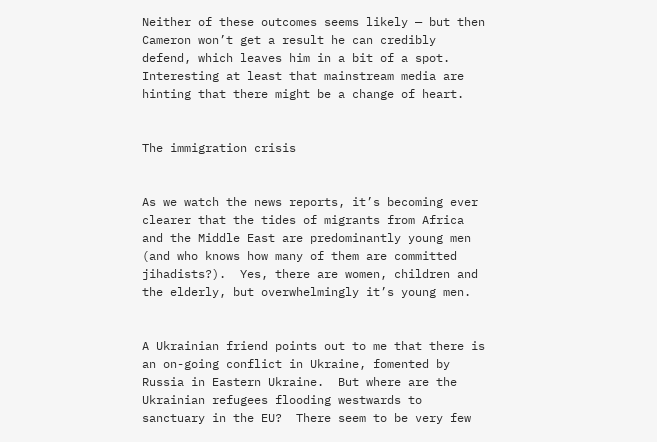Neither of these outcomes seems likely — but then Cameron won’t get a result he can credibly defend, which leaves him in a bit of a spot.  Interesting at least that mainstream media are hinting that there might be a change of heart.


The immigration crisis


As we watch the news reports, it’s becoming ever clearer that the tides of migrants from Africa and the Middle East are predominantly young men (and who knows how many of them are committed jihadists?).  Yes, there are women, children and the elderly, but overwhelmingly it’s young men.


A Ukrainian friend points out to me that there is an on-going conflict in Ukraine, fomented by Russia in Eastern Ukraine.  But where are the Ukrainian refugees flooding westwards to sanctuary in the EU?  There seem to be very few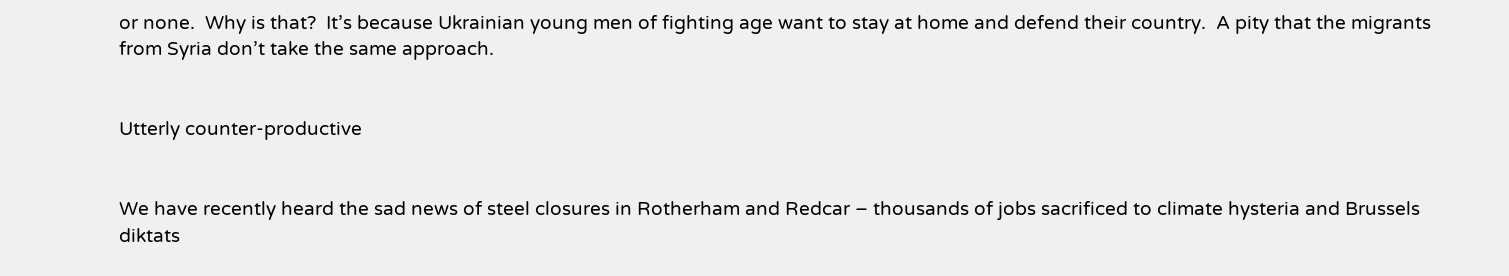or none.  Why is that?  It’s because Ukrainian young men of fighting age want to stay at home and defend their country.  A pity that the migrants from Syria don’t take the same approach.


Utterly counter-productive


We have recently heard the sad news of steel closures in Rotherham and Redcar – thousands of jobs sacrificed to climate hysteria and Brussels diktats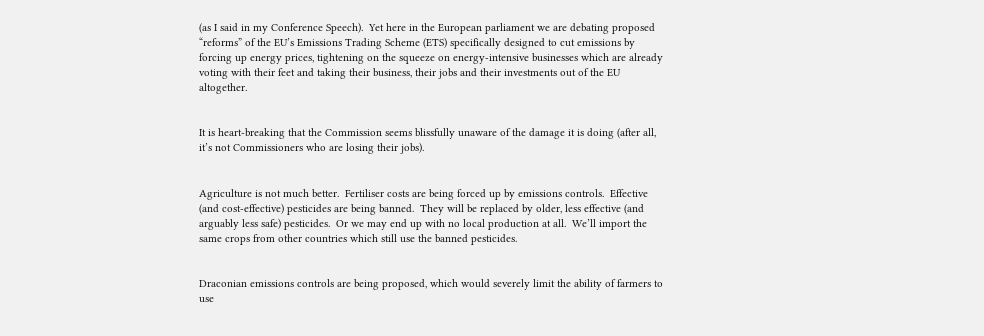(as I said in my Conference Speech).  Yet here in the European parliament we are debating proposed “reforms” of the EU’s Emissions Trading Scheme (ETS) specifically designed to cut emissions by forcing up energy prices, tightening on the squeeze on energy-intensive businesses which are already voting with their feet and taking their business, their jobs and their investments out of the EU altogether.


It is heart-breaking that the Commission seems blissfully unaware of the damage it is doing (after all, it’s not Commissioners who are losing their jobs).


Agriculture is not much better.  Fertiliser costs are being forced up by emissions controls.  Effective (and cost-effective) pesticides are being banned.  They will be replaced by older, less effective (and arguably less safe) pesticides.  Or we may end up with no local production at all.  We’ll import the same crops from other countries which still use the banned pesticides.


Draconian emissions controls are being proposed, which would severely limit the ability of farmers to use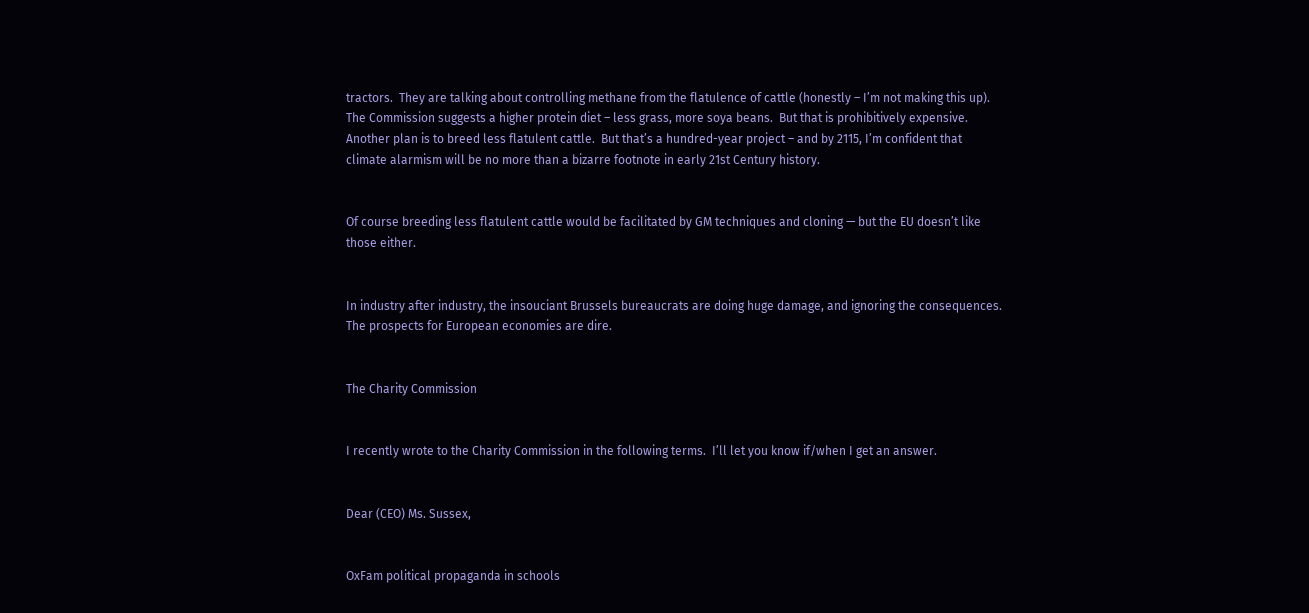tractors.  They are talking about controlling methane from the flatulence of cattle (honestly – I’m not making this up).  The Commission suggests a higher protein diet – less grass, more soya beans.  But that is prohibitively expensive.  Another plan is to breed less flatulent cattle.  But that’s a hundred-year project – and by 2115, I’m confident that climate alarmism will be no more than a bizarre footnote in early 21st Century history.


Of course breeding less flatulent cattle would be facilitated by GM techniques and cloning — but the EU doesn’t like those either.


In industry after industry, the insouciant Brussels bureaucrats are doing huge damage, and ignoring the consequences.  The prospects for European economies are dire.


The Charity Commission


I recently wrote to the Charity Commission in the following terms.  I’ll let you know if/when I get an answer.


Dear (CEO) Ms. Sussex,


OxFam political propaganda in schools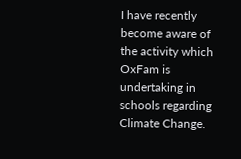I have recently become aware of the activity which OxFam is undertaking in schools regarding Climate Change.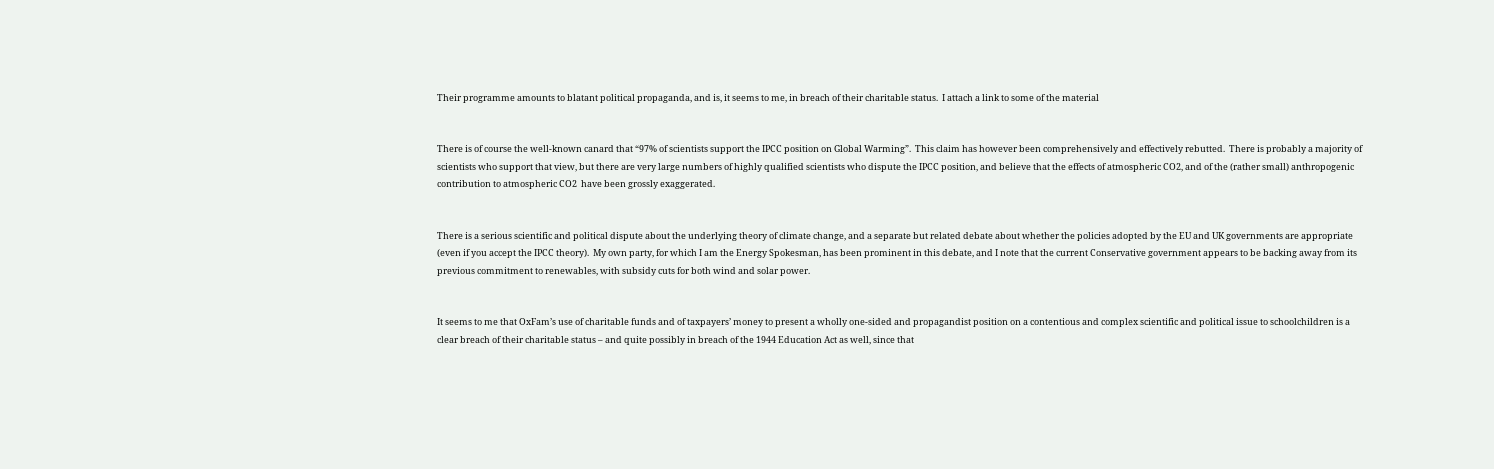Their programme amounts to blatant political propaganda, and is, it seems to me, in breach of their charitable status.  I attach a link to some of the material


There is of course the well-known canard that “97% of scientists support the IPCC position on Global Warming”.  This claim has however been comprehensively and effectively rebutted.  There is probably a majority of scientists who support that view, but there are very large numbers of highly qualified scientists who dispute the IPCC position, and believe that the effects of atmospheric CO2, and of the (rather small) anthropogenic contribution to atmospheric CO2  have been grossly exaggerated.


There is a serious scientific and political dispute about the underlying theory of climate change, and a separate but related debate about whether the policies adopted by the EU and UK governments are appropriate (even if you accept the IPCC theory).  My own party, for which I am the Energy Spokesman, has been prominent in this debate, and I note that the current Conservative government appears to be backing away from its previous commitment to renewables, with subsidy cuts for both wind and solar power.


It seems to me that OxFam’s use of charitable funds and of taxpayers’ money to present a wholly one-sided and propagandist position on a contentious and complex scientific and political issue to schoolchildren is a clear breach of their charitable status – and quite possibly in breach of the 1944 Education Act as well, since that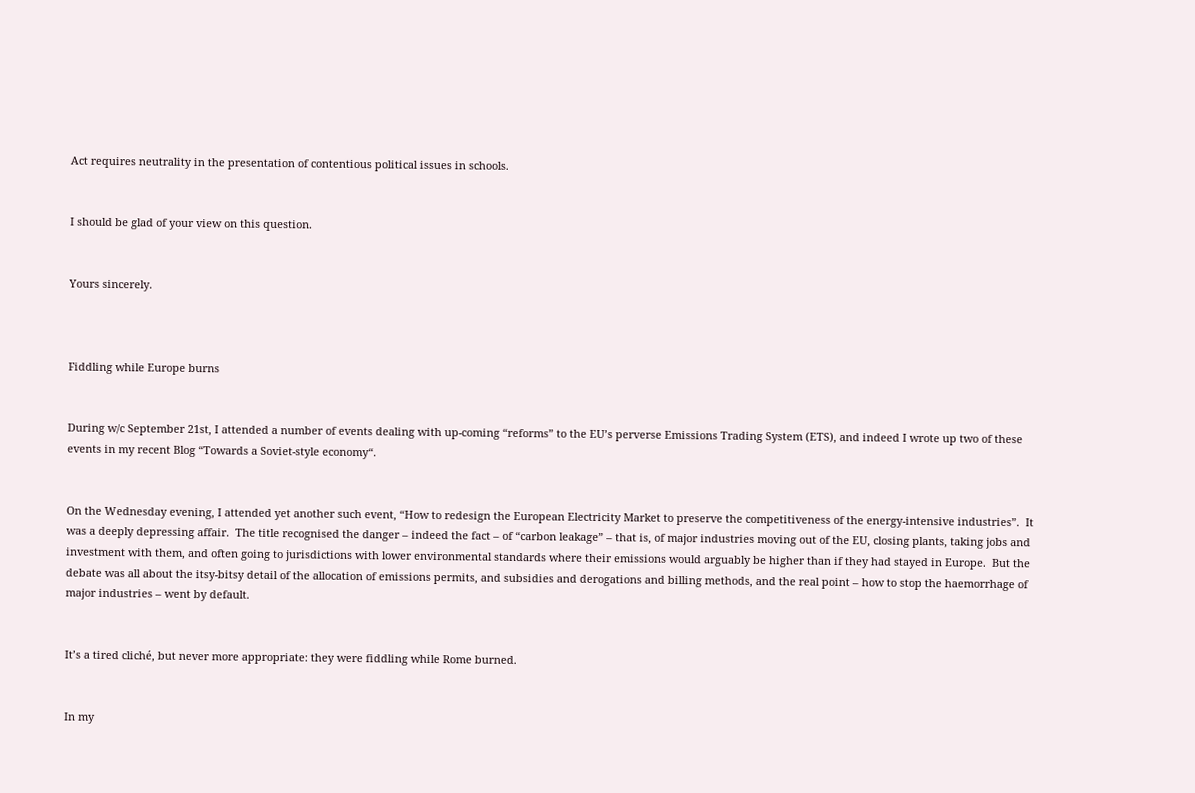Act requires neutrality in the presentation of contentious political issues in schools.


I should be glad of your view on this question.


Yours sincerely.



Fiddling while Europe burns


During w/c September 21st, I attended a number of events dealing with up-coming “reforms” to the EU’s perverse Emissions Trading System (ETS), and indeed I wrote up two of these events in my recent Blog “Towards a Soviet-style economy“.


On the Wednesday evening, I attended yet another such event, “How to redesign the European Electricity Market to preserve the competitiveness of the energy-intensive industries”.  It was a deeply depressing affair.  The title recognised the danger – indeed the fact – of “carbon leakage” – that is, of major industries moving out of the EU, closing plants, taking jobs and investment with them, and often going to jurisdictions with lower environmental standards where their emissions would arguably be higher than if they had stayed in Europe.  But the debate was all about the itsy-bitsy detail of the allocation of emissions permits, and subsidies and derogations and billing methods, and the real point – how to stop the haemorrhage of major industries – went by default.


It’s a tired cliché, but never more appropriate: they were fiddling while Rome burned.


In my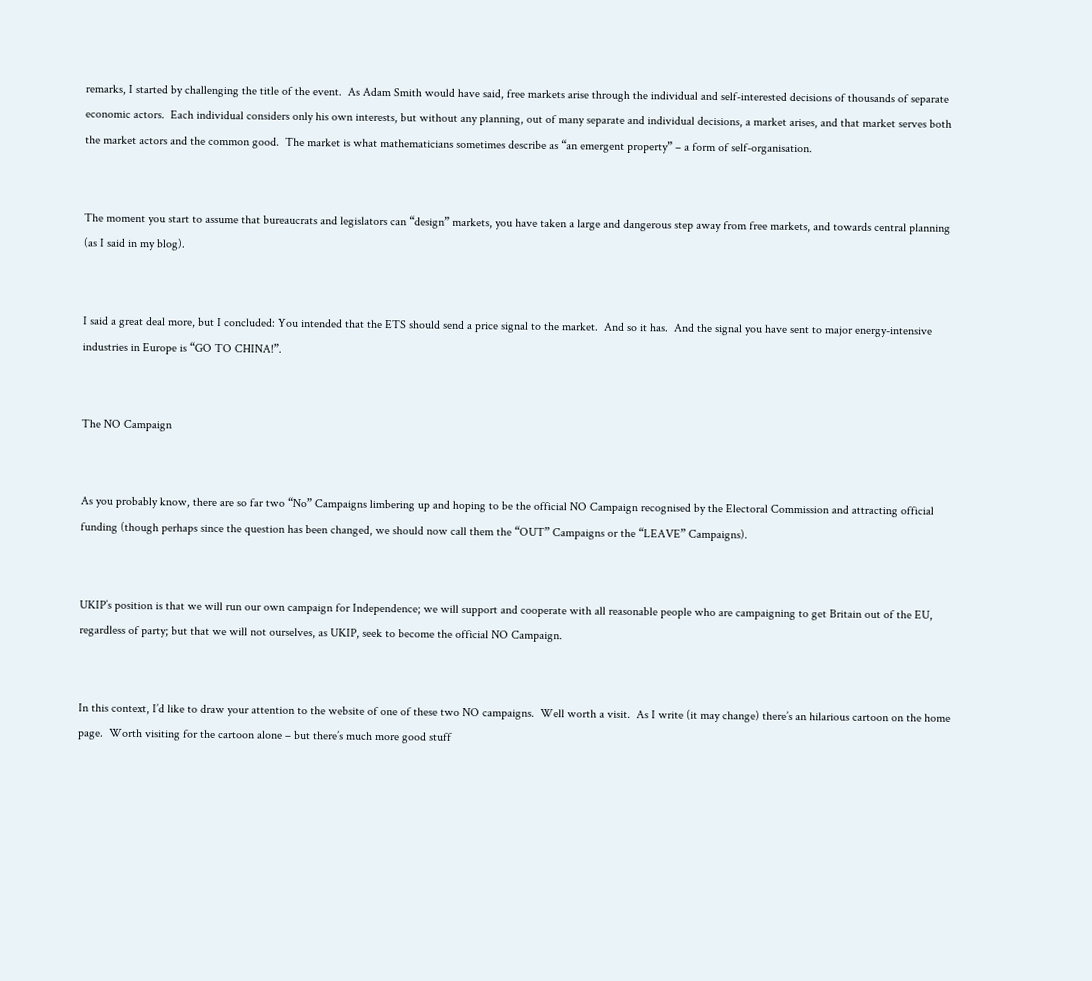remarks, I started by challenging the title of the event.  As Adam Smith would have said, free markets arise through the individual and self-interested decisions of thousands of separate economic actors.  Each individual considers only his own interests, but without any planning, out of many separate and individual decisions, a market arises, and that market serves both the market actors and the common good.  The market is what mathematicians sometimes describe as “an emergent property” – a form of self-organisation.


The moment you start to assume that bureaucrats and legislators can “design” markets, you have taken a large and dangerous step away from free markets, and towards central planning (as I said in my blog).


I said a great deal more, but I concluded: You intended that the ETS should send a price signal to the market.  And so it has.  And the signal you have sent to major energy-intensive industries in Europe is “GO TO CHINA!”.


The NO Campaign


As you probably know, there are so far two “No” Campaigns limbering up and hoping to be the official NO Campaign recognised by the Electoral Commission and attracting official funding (though perhaps since the question has been changed, we should now call them the “OUT” Campaigns or the “LEAVE” Campaigns).


UKIP’s position is that we will run our own campaign for Independence; we will support and cooperate with all reasonable people who are campaigning to get Britain out of the EU, regardless of party; but that we will not ourselves, as UKIP, seek to become the official NO Campaign.


In this context, I’d like to draw your attention to the website of one of these two NO campaigns.  Well worth a visit.  As I write (it may change) there’s an hilarious cartoon on the home page.  Worth visiting for the cartoon alone – but there’s much more good stuff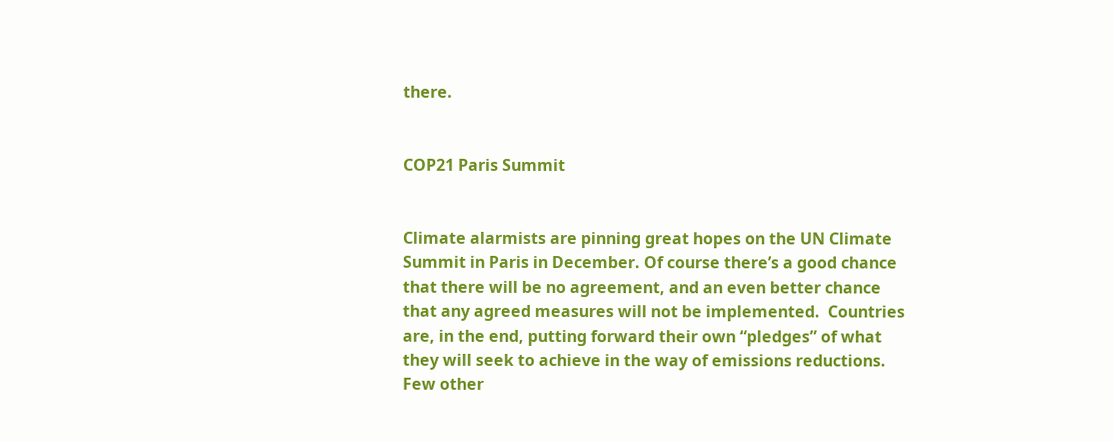there.


COP21 Paris Summit


Climate alarmists are pinning great hopes on the UN Climate Summit in Paris in December. Of course there’s a good chance that there will be no agreement, and an even better chance that any agreed measures will not be implemented.  Countries are, in the end, putting forward their own “pledges” of what they will seek to achieve in the way of emissions reductions.  Few other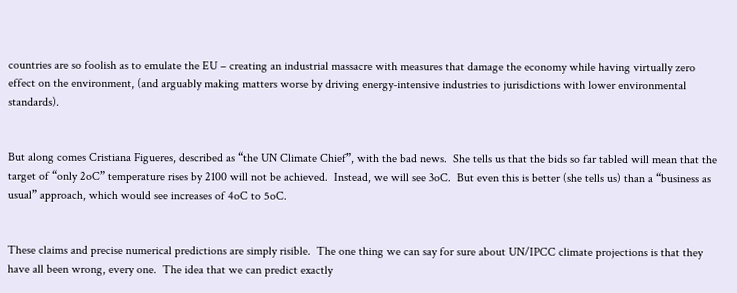countries are so foolish as to emulate the EU – creating an industrial massacre with measures that damage the economy while having virtually zero effect on the environment, (and arguably making matters worse by driving energy-intensive industries to jurisdictions with lower environmental standards).


But along comes Cristiana Figueres, described as “the UN Climate Chief”, with the bad news.  She tells us that the bids so far tabled will mean that the target of “only 2oC” temperature rises by 2100 will not be achieved.  Instead, we will see 3oC.  But even this is better (she tells us) than a “business as usual” approach, which would see increases of 4oC to 5oC.


These claims and precise numerical predictions are simply risible.  The one thing we can say for sure about UN/IPCC climate projections is that they have all been wrong, every one.  The idea that we can predict exactly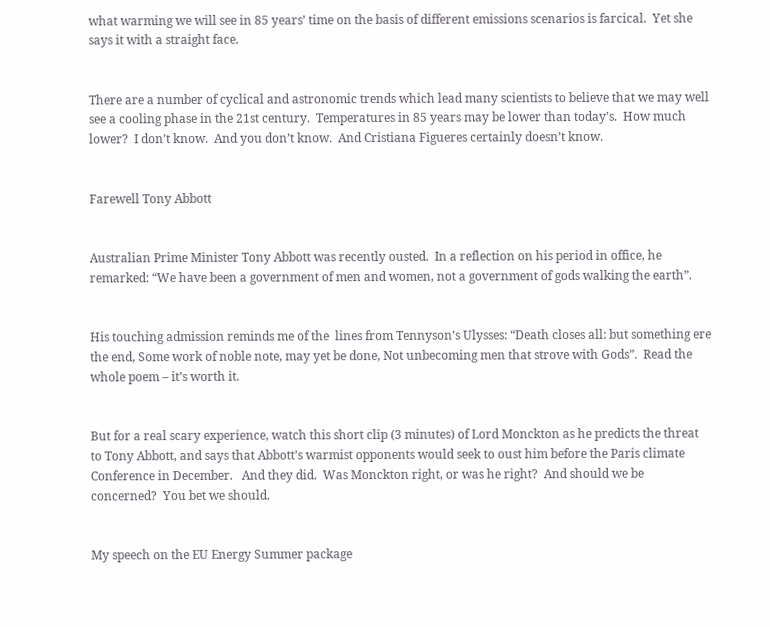what warming we will see in 85 years’ time on the basis of different emissions scenarios is farcical.  Yet she says it with a straight face.


There are a number of cyclical and astronomic trends which lead many scientists to believe that we may well see a cooling phase in the 21st century.  Temperatures in 85 years may be lower than today’s.  How much lower?  I don’t know.  And you don’t know.  And Cristiana Figueres certainly doesn’t know.


Farewell Tony Abbott


Australian Prime Minister Tony Abbott was recently ousted.  In a reflection on his period in office, he remarked: “We have been a government of men and women, not a government of gods walking the earth”.


His touching admission reminds me of the  lines from Tennyson’s Ulysses: “Death closes all: but something ere the end, Some work of noble note, may yet be done, Not unbecoming men that strove with Gods”.  Read the whole poem – it’s worth it.


But for a real scary experience, watch this short clip (3 minutes) of Lord Monckton as he predicts the threat to Tony Abbott, and says that Abbott’s warmist opponents would seek to oust him before the Paris climate Conference in December.   And they did.  Was Monckton right, or was he right?  And should we be concerned?  You bet we should.


My speech on the EU Energy Summer package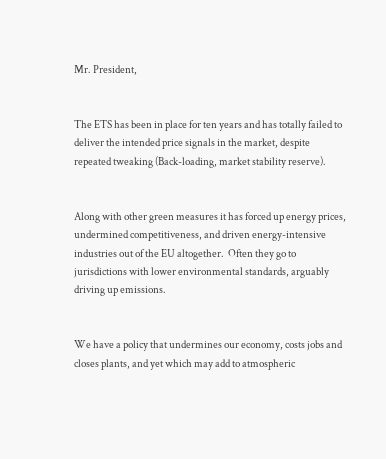Mr. President,


The ETS has been in place for ten years and has totally failed to deliver the intended price signals in the market, despite repeated tweaking (Back-loading, market stability reserve).


Along with other green measures it has forced up energy prices, undermined competitiveness, and driven energy-intensive industries out of the EU altogether.  Often they go to jurisdictions with lower environmental standards, arguably driving up emissions.


We have a policy that undermines our economy, costs jobs and closes plants, and yet which may add to atmospheric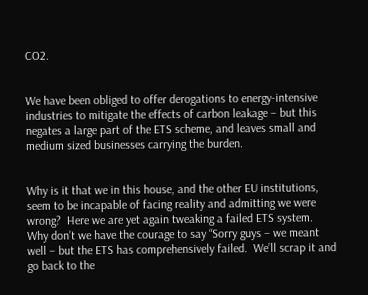CO2.


We have been obliged to offer derogations to energy-intensive industries to mitigate the effects of carbon leakage – but this negates a large part of the ETS scheme, and leaves small and medium sized businesses carrying the burden.


Why is it that we in this house, and the other EU institutions, seem to be incapable of facing reality and admitting we were wrong?  Here we are yet again tweaking a failed ETS system.  Why don’t we have the courage to say “Sorry guys – we meant well – but the ETS has comprehensively failed.  We’ll scrap it and go back to the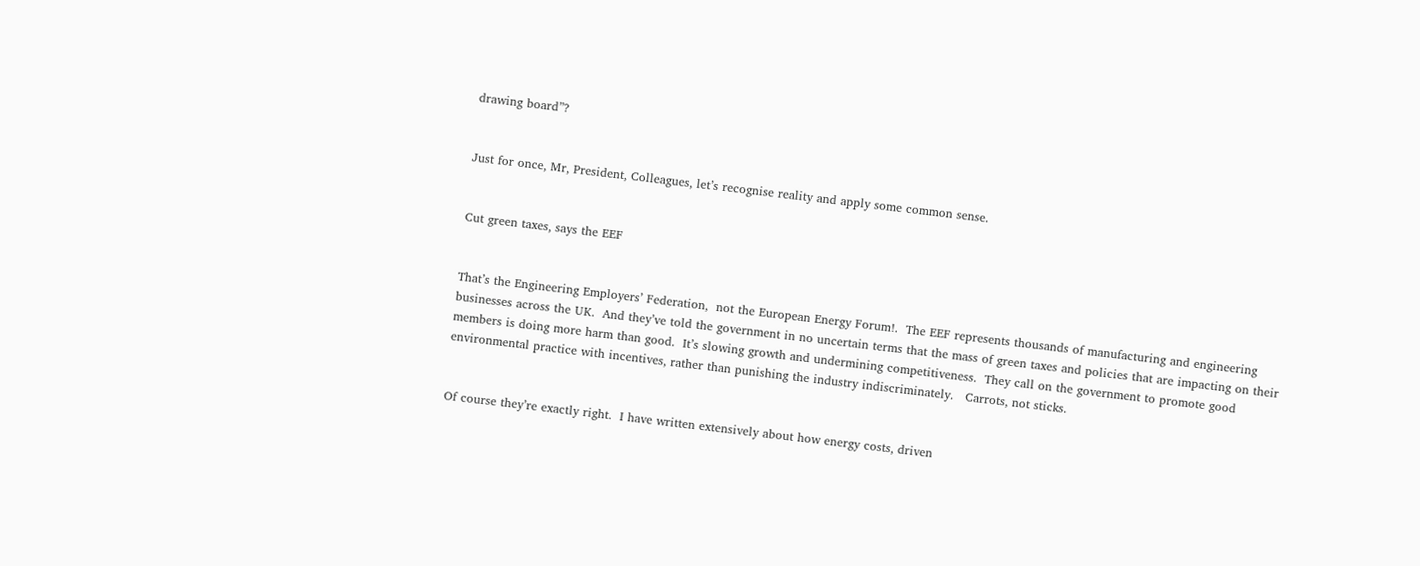drawing board”?


Just for once, Mr, President, Colleagues, let’s recognise reality and apply some common sense.


Cut green taxes, says the EEF


That’s the Engineering Employers’ Federation,  not the European Energy Forum!.  The EEF represents thousands of manufacturing and engineering businesses across the UK.  And they’ve told the government in no uncertain terms that the mass of green taxes and policies that are impacting on their members is doing more harm than good.  It’s slowing growth and undermining competitiveness.  They call on the government to promote good environmental practice with incentives, rather than punishing the industry indiscriminately.   Carrots, not sticks.


Of course they’re exactly right.  I have written extensively about how energy costs, driven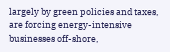largely by green policies and taxes, are forcing energy-intensive businesses off-shore,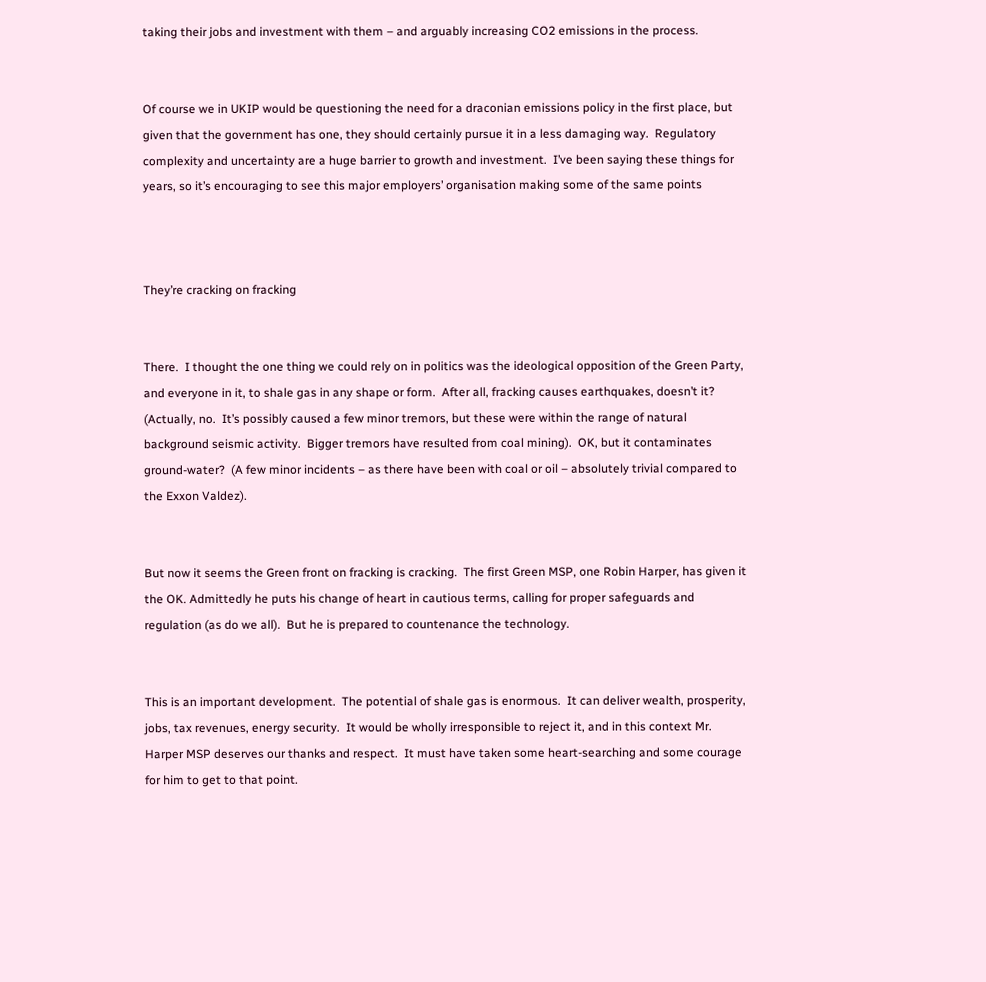taking their jobs and investment with them – and arguably increasing CO2 emissions in the process.


Of course we in UKIP would be questioning the need for a draconian emissions policy in the first place, but given that the government has one, they should certainly pursue it in a less damaging way.  Regulatory complexity and uncertainty are a huge barrier to growth and investment.  I’ve been saying these things for years, so it’s encouraging to see this major employers’ organisation making some of the same points



They’re cracking on fracking


There.  I thought the one thing we could rely on in politics was the ideological opposition of the Green Party, and everyone in it, to shale gas in any shape or form.  After all, fracking causes earthquakes, doesn’t it?  (Actually, no.  It’s possibly caused a few minor tremors, but these were within the range of natural background seismic activity.  Bigger tremors have resulted from coal mining).  OK, but it contaminates ground-water?  (A few minor incidents – as there have been with coal or oil – absolutely trivial compared to the Exxon Valdez).


But now it seems the Green front on fracking is cracking.  The first Green MSP, one Robin Harper, has given it the OK. Admittedly he puts his change of heart in cautious terms, calling for proper safeguards and regulation (as do we all).  But he is prepared to countenance the technology.


This is an important development.  The potential of shale gas is enormous.  It can deliver wealth, prosperity, jobs, tax revenues, energy security.  It would be wholly irresponsible to reject it, and in this context Mr. Harper MSP deserves our thanks and respect.  It must have taken some heart-searching and some courage for him to get to that point.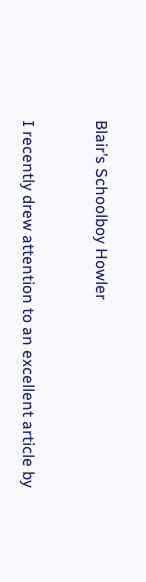Blair’s Schoolboy Howler


I recently drew attention to an excellent article by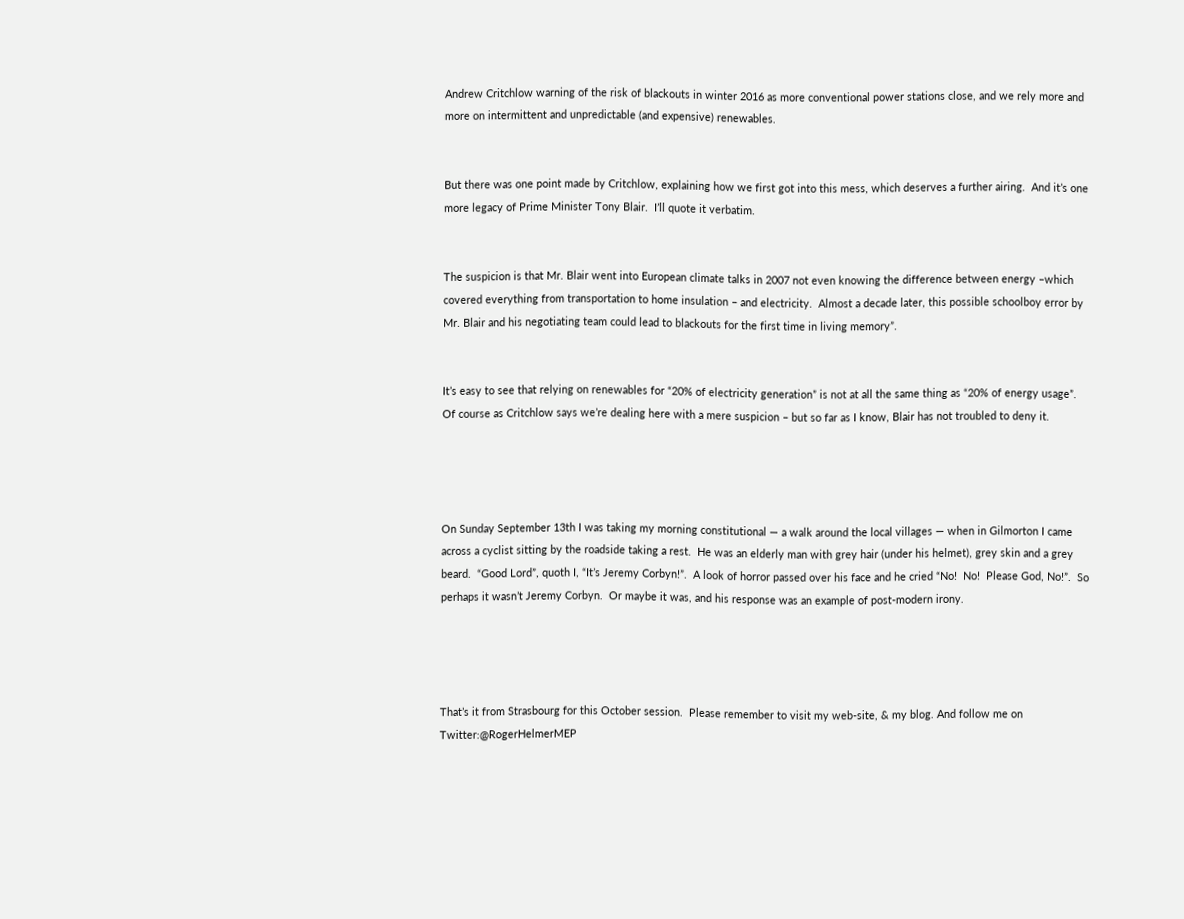Andrew Critchlow warning of the risk of blackouts in winter 2016 as more conventional power stations close, and we rely more and more on intermittent and unpredictable (and expensive) renewables.


But there was one point made by Critchlow, explaining how we first got into this mess, which deserves a further airing.  And it’s one more legacy of Prime Minister Tony Blair.  I’ll quote it verbatim.


The suspicion is that Mr. Blair went into European climate talks in 2007 not even knowing the difference between energy –which covered everything from transportation to home insulation – and electricity.  Almost a decade later, this possible schoolboy error by Mr. Blair and his negotiating team could lead to blackouts for the first time in living memory”.


It’s easy to see that relying on renewables for “20% of electricity generation” is not at all the same thing as “20% of energy usage”.  Of course as Critchlow says we’re dealing here with a mere suspicion – but so far as I know, Blair has not troubled to deny it.




On Sunday September 13th I was taking my morning constitutional — a walk around the local villages — when in Gilmorton I came across a cyclist sitting by the roadside taking a rest.  He was an elderly man with grey hair (under his helmet), grey skin and a grey beard.  “Good Lord”, quoth I, “It’s Jeremy Corbyn!”.  A look of horror passed over his face and he cried “No!  No!  Please God, No!”.  So perhaps it wasn’t Jeremy Corbyn.  Or maybe it was, and his response was an example of post-modern irony.




That’s it from Strasbourg for this October session.  Please remember to visit my web-site, & my blog. And follow me on Twitter:@RogerHelmerMEP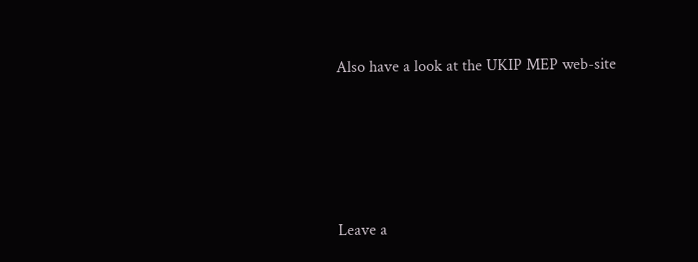Also have a look at the UKIP MEP web-site





Leave a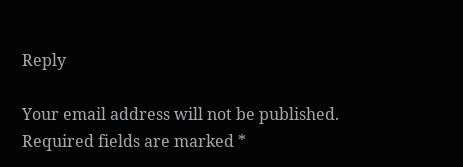Reply

Your email address will not be published. Required fields are marked *